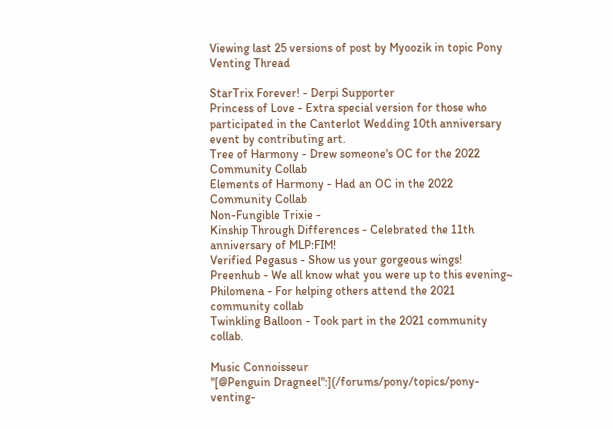Viewing last 25 versions of post by Myoozik in topic Pony Venting Thread

StarTrix Forever! - Derpi Supporter
Princess of Love - Extra special version for those who participated in the Canterlot Wedding 10th anniversary event by contributing art.
Tree of Harmony - Drew someone's OC for the 2022 Community Collab
Elements of Harmony - Had an OC in the 2022 Community Collab
Non-Fungible Trixie -
Kinship Through Differences - Celebrated the 11th anniversary of MLP:FIM!
Verified Pegasus - Show us your gorgeous wings!
Preenhub - We all know what you were up to this evening~
Philomena - For helping others attend the 2021 community collab
Twinkling Balloon - Took part in the 2021 community collab.

Music Connoisseur
"[@Penguin Dragneel":](/forums/pony/topics/pony-venting-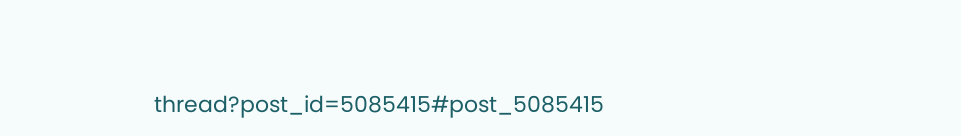thread?post_id=5085415#post_5085415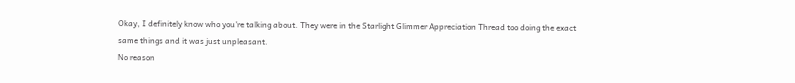Okay, I definitely know who you're talking about. They were in the Starlight Glimmer Appreciation Thread too doing the exact same things and it was just unpleasant.
No reason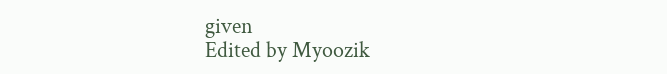given
Edited by Myoozik